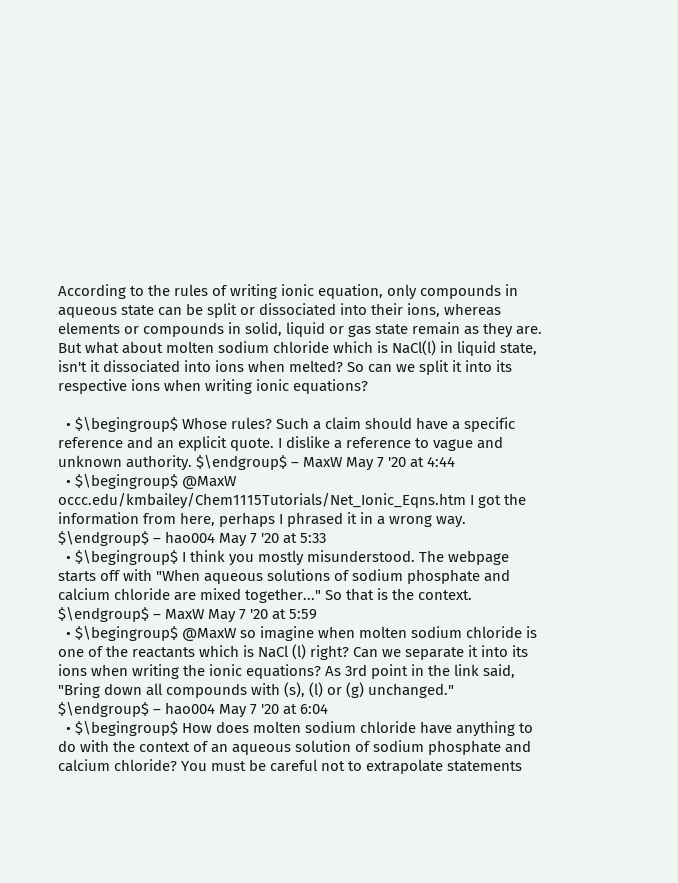According to the rules of writing ionic equation, only compounds in aqueous state can be split or dissociated into their ions, whereas elements or compounds in solid, liquid or gas state remain as they are. But what about molten sodium chloride which is NaCl(l) in liquid state, isn't it dissociated into ions when melted? So can we split it into its respective ions when writing ionic equations?

  • $\begingroup$ Whose rules? Such a claim should have a specific reference and an explicit quote. I dislike a reference to vague and unknown authority. $\endgroup$ – MaxW May 7 '20 at 4:44
  • $\begingroup$ @MaxW occc.edu/kmbailey/Chem1115Tutorials/Net_Ionic_Eqns.htm I got the information from here, perhaps I phrased it in a wrong way. $\endgroup$ – hao004 May 7 '20 at 5:33
  • $\begingroup$ I think you mostly misunderstood. The webpage starts off with "When aqueous solutions of sodium phosphate and calcium chloride are mixed together..." So that is the context. $\endgroup$ – MaxW May 7 '20 at 5:59
  • $\begingroup$ @MaxW so imagine when molten sodium chloride is one of the reactants which is NaCl (l) right? Can we separate it into its ions when writing the ionic equations? As 3rd point in the link said, "Bring down all compounds with (s), (l) or (g) unchanged." $\endgroup$ – hao004 May 7 '20 at 6:04
  • $\begingroup$ How does molten sodium chloride have anything to do with the context of an aqueous solution of sodium phosphate and calcium chloride? You must be careful not to extrapolate statements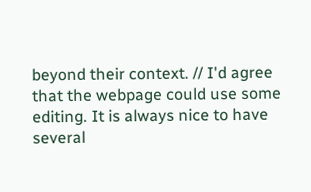beyond their context. // I'd agree that the webpage could use some editing. It is always nice to have several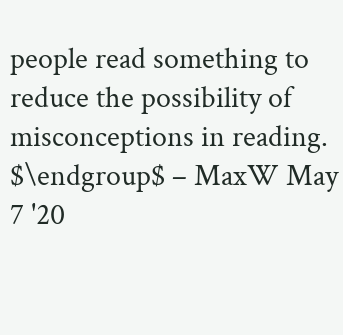people read something to reduce the possibility of misconceptions in reading. $\endgroup$ – MaxW May 7 '20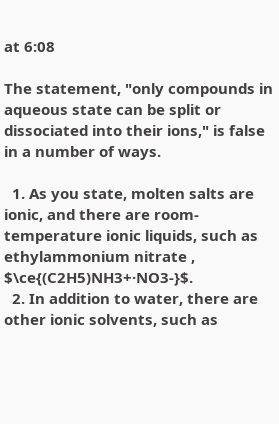at 6:08

The statement, "only compounds in aqueous state can be split or dissociated into their ions," is false in a number of ways.

  1. As you state, molten salts are ionic, and there are room-temperature ionic liquids, such as ethylammonium nitrate , $\ce{(C2H5)NH3+·NO3-}$.
  2. In addition to water, there are other ionic solvents, such as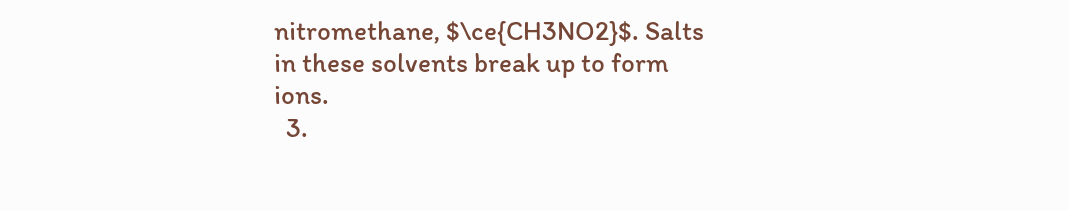nitromethane, $\ce{CH3NO2}$. Salts in these solvents break up to form ions.
  3.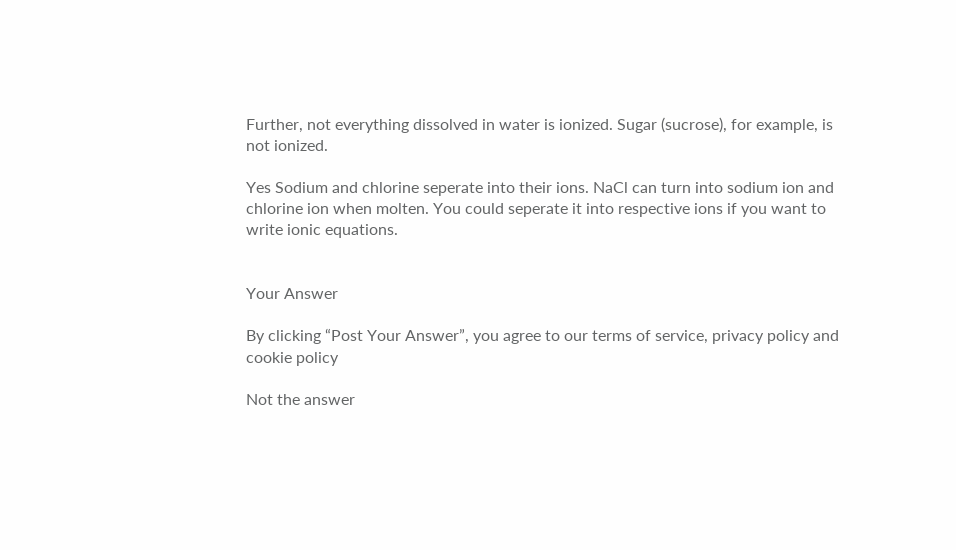Further, not everything dissolved in water is ionized. Sugar (sucrose), for example, is not ionized.

Yes Sodium and chlorine seperate into their ions. NaCl can turn into sodium ion and chlorine ion when molten. You could seperate it into respective ions if you want to write ionic equations.


Your Answer

By clicking “Post Your Answer”, you agree to our terms of service, privacy policy and cookie policy

Not the answer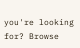you're looking for? Browse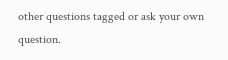other questions tagged or ask your own question.